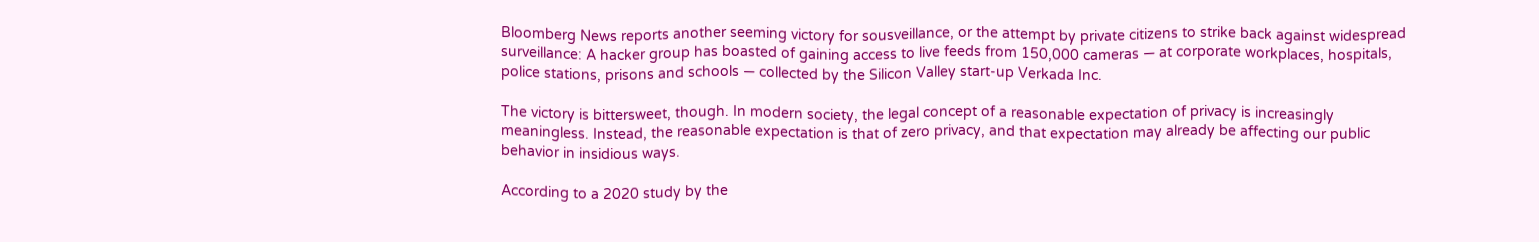Bloomberg News reports another seeming victory for sousveillance, or the attempt by private citizens to strike back against widespread surveillance: A hacker group has boasted of gaining access to live feeds from 150,000 cameras — at corporate workplaces, hospitals, police stations, prisons and schools — collected by the Silicon Valley start-up Verkada Inc.

The victory is bittersweet, though. In modern society, the legal concept of a reasonable expectation of privacy is increasingly meaningless. Instead, the reasonable expectation is that of zero privacy, and that expectation may already be affecting our public behavior in insidious ways.

According to a 2020 study by the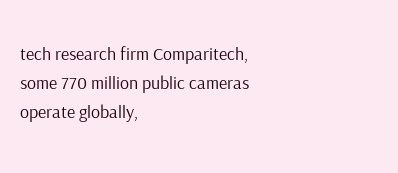tech research firm Comparitech, some 770 million public cameras operate globally,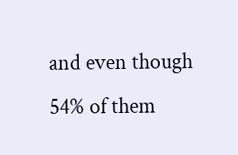and even though 54% of them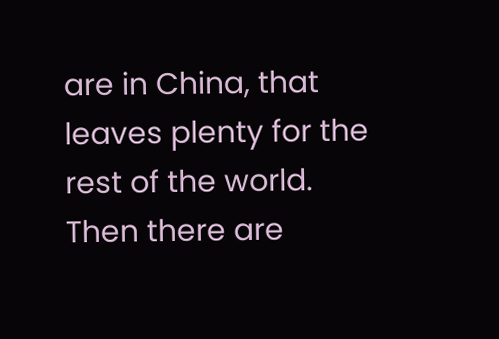are in China, that leaves plenty for the rest of the world. Then there are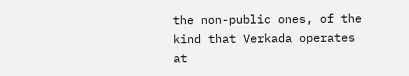the non-public ones, of the kind that Verkada operates at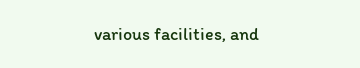various facilities, and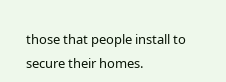those that people install to secure their homes.